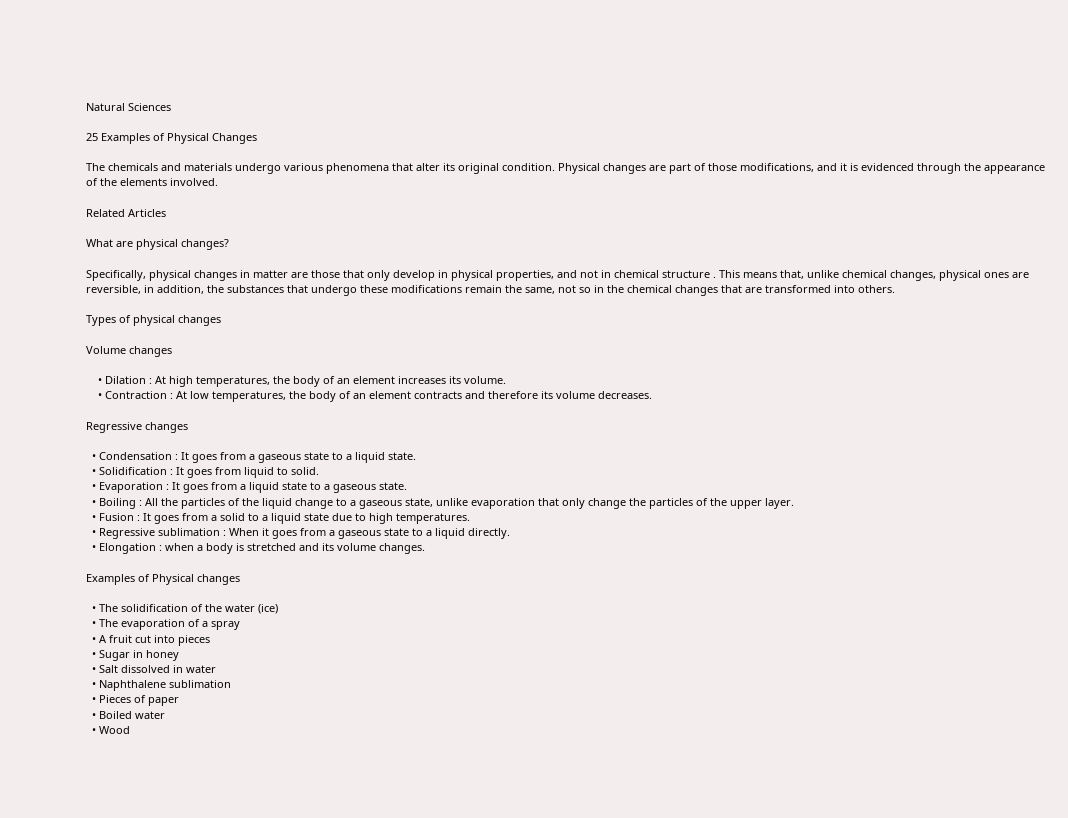Natural Sciences

25 Examples of Physical Changes

The chemicals and materials undergo various phenomena that alter its original condition. Physical changes are part of those modifications, and it is evidenced through the appearance of the elements involved.

Related Articles

What are physical changes?

Specifically, physical changes in matter are those that only develop in physical properties, and not in chemical structure . This means that, unlike chemical changes, physical ones are reversible, in addition, the substances that undergo these modifications remain the same, not so in the chemical changes that are transformed into others.

Types of physical changes

Volume changes

    • Dilation : At high temperatures, the body of an element increases its volume.
    • Contraction : At low temperatures, the body of an element contracts and therefore its volume decreases.

Regressive changes

  • Condensation : It goes from a gaseous state to a liquid state.
  • Solidification : It goes from liquid to solid.
  • Evaporation : It goes from a liquid state to a gaseous state.
  • Boiling : All the particles of the liquid change to a gaseous state, unlike evaporation that only change the particles of the upper layer.
  • Fusion : It goes from a solid to a liquid state due to high temperatures.
  • Regressive sublimation : When it goes from a gaseous state to a liquid directly.
  • Elongation : when a body is stretched and its volume changes.

Examples of Physical changes

  • The solidification of the water (ice)
  • The evaporation of a spray
  • A fruit cut into pieces
  • Sugar in honey
  • Salt dissolved in water
  • Naphthalene sublimation
  • Pieces of paper
  • Boiled water
  • Wood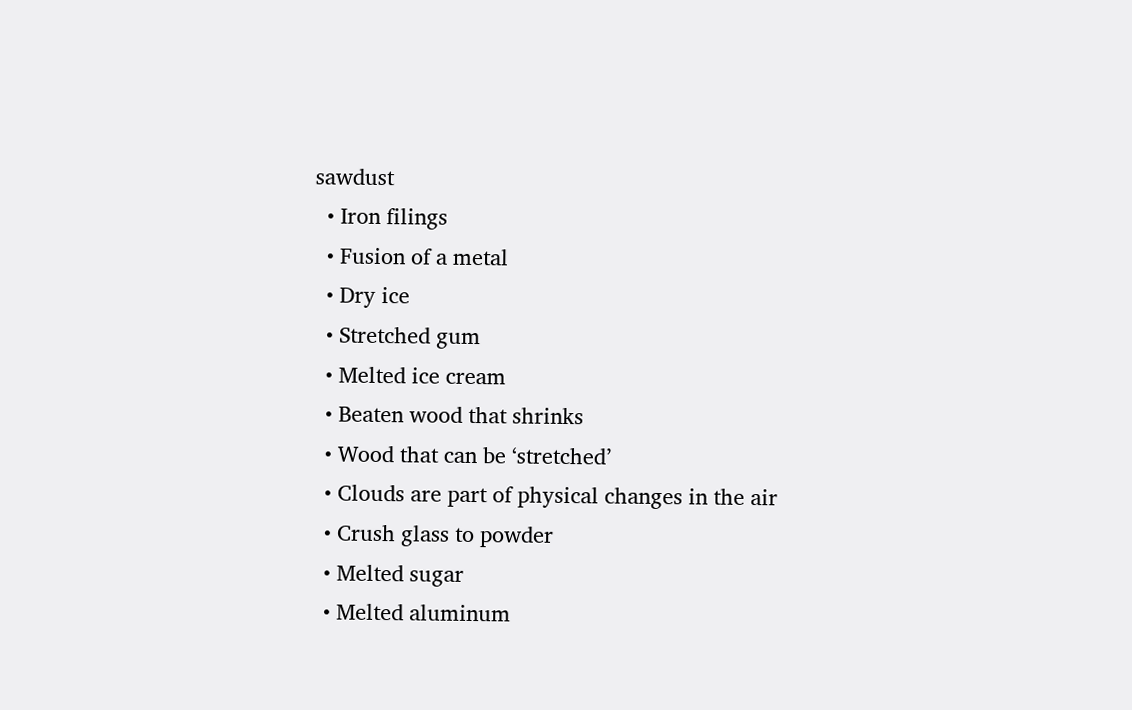sawdust
  • Iron filings
  • Fusion of a metal
  • Dry ice
  • Stretched gum
  • Melted ice cream
  • Beaten wood that shrinks
  • Wood that can be ‘stretched’
  • Clouds are part of physical changes in the air
  • Crush glass to powder
  • Melted sugar
  • Melted aluminum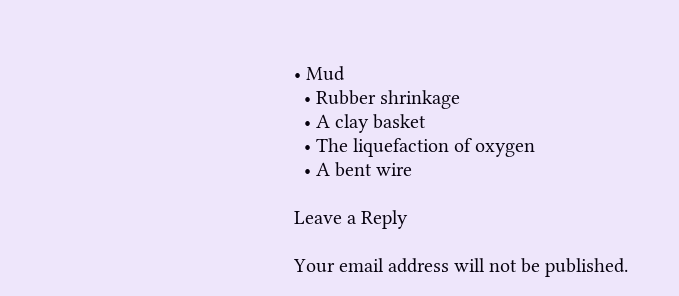• Mud
  • Rubber shrinkage
  • A clay basket
  • The liquefaction of oxygen
  • A bent wire

Leave a Reply

Your email address will not be published.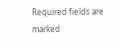Required fields are marked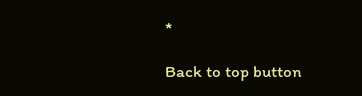*

Back to top button